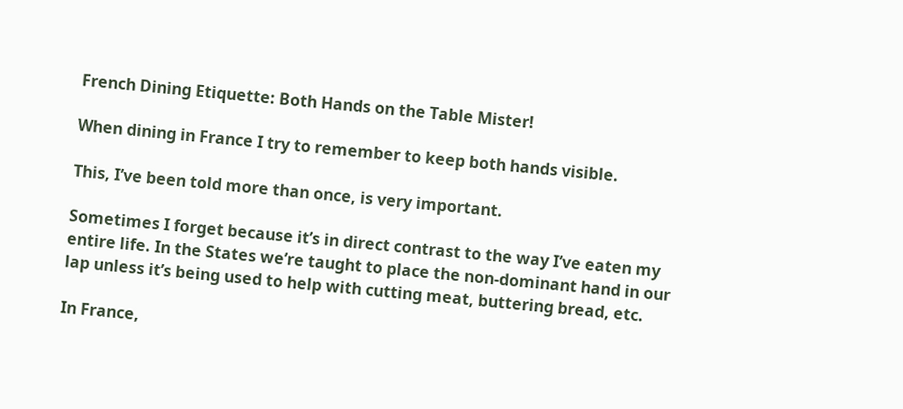French Dining Etiquette: Both Hands on the Table Mister!

When dining in France I try to remember to keep both hands visible.

This, I’ve been told more than once, is very important.

Sometimes I forget because it’s in direct contrast to the way I’ve eaten my entire life. In the States we’re taught to place the non-dominant hand in our lap unless it’s being used to help with cutting meat, buttering bread, etc.

In France,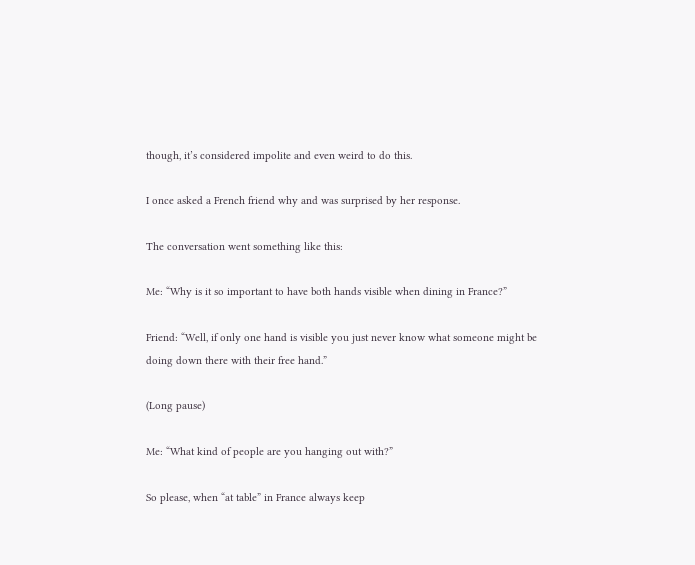though, it’s considered impolite and even weird to do this.

I once asked a French friend why and was surprised by her response.

The conversation went something like this:

Me: “Why is it so important to have both hands visible when dining in France?”

Friend: “Well, if only one hand is visible you just never know what someone might be doing down there with their free hand.”

(Long pause)

Me: “What kind of people are you hanging out with?”

So please, when “at table” in France always keep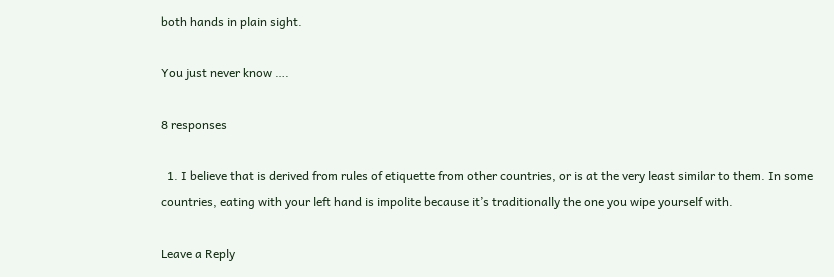both hands in plain sight.

You just never know ….

8 responses

  1. I believe that is derived from rules of etiquette from other countries, or is at the very least similar to them. In some countries, eating with your left hand is impolite because it’s traditionally the one you wipe yourself with.

Leave a Reply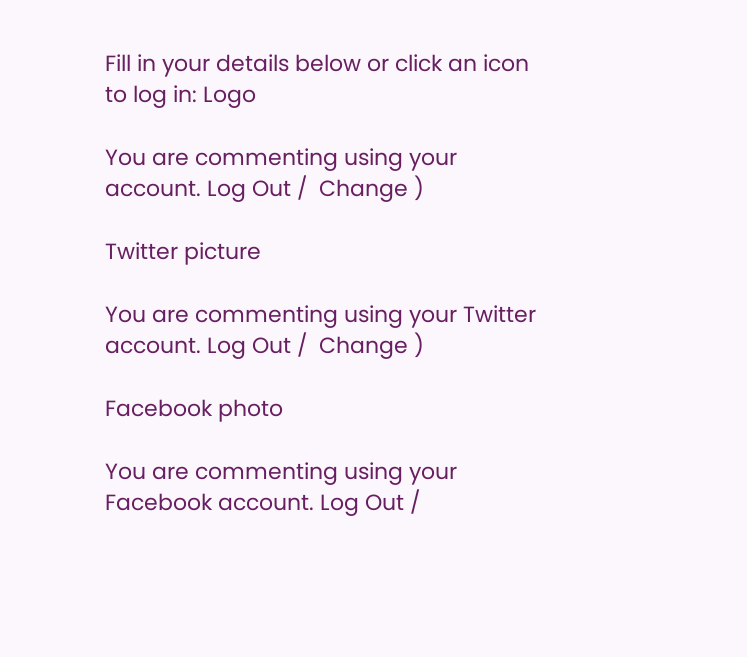Fill in your details below or click an icon to log in: Logo

You are commenting using your account. Log Out /  Change )

Twitter picture

You are commenting using your Twitter account. Log Out /  Change )

Facebook photo

You are commenting using your Facebook account. Log Out /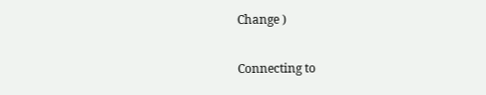Change )

Connecting to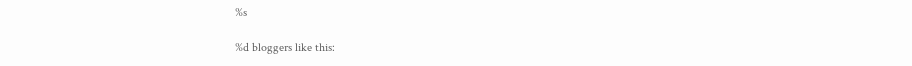%s

%d bloggers like this: